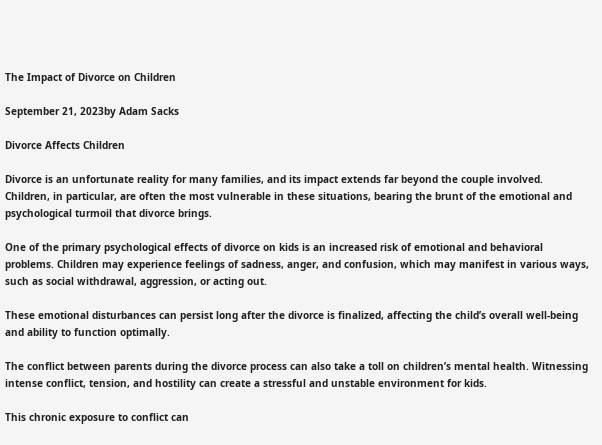The Impact of Divorce on Children

September 21, 2023by Adam Sacks

Divorce Affects Children

Divorce is an unfortunate reality for many families, and its impact extends far beyond the couple involved. Children, in particular, are often the most vulnerable in these situations, bearing the brunt of the emotional and psychological turmoil that divorce brings.

One of the primary psychological effects of divorce on kids is an increased risk of emotional and behavioral problems. Children may experience feelings of sadness, anger, and confusion, which may manifest in various ways, such as social withdrawal, aggression, or acting out.

These emotional disturbances can persist long after the divorce is finalized, affecting the child’s overall well-being and ability to function optimally.

The conflict between parents during the divorce process can also take a toll on children’s mental health. Witnessing intense conflict, tension, and hostility can create a stressful and unstable environment for kids.

This chronic exposure to conflict can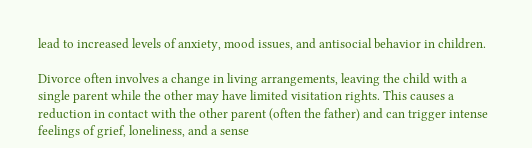lead to increased levels of anxiety, mood issues, and antisocial behavior in children.

Divorce often involves a change in living arrangements, leaving the child with a single parent while the other may have limited visitation rights. This causes a reduction in contact with the other parent (often the father) and can trigger intense feelings of grief, loneliness, and a sense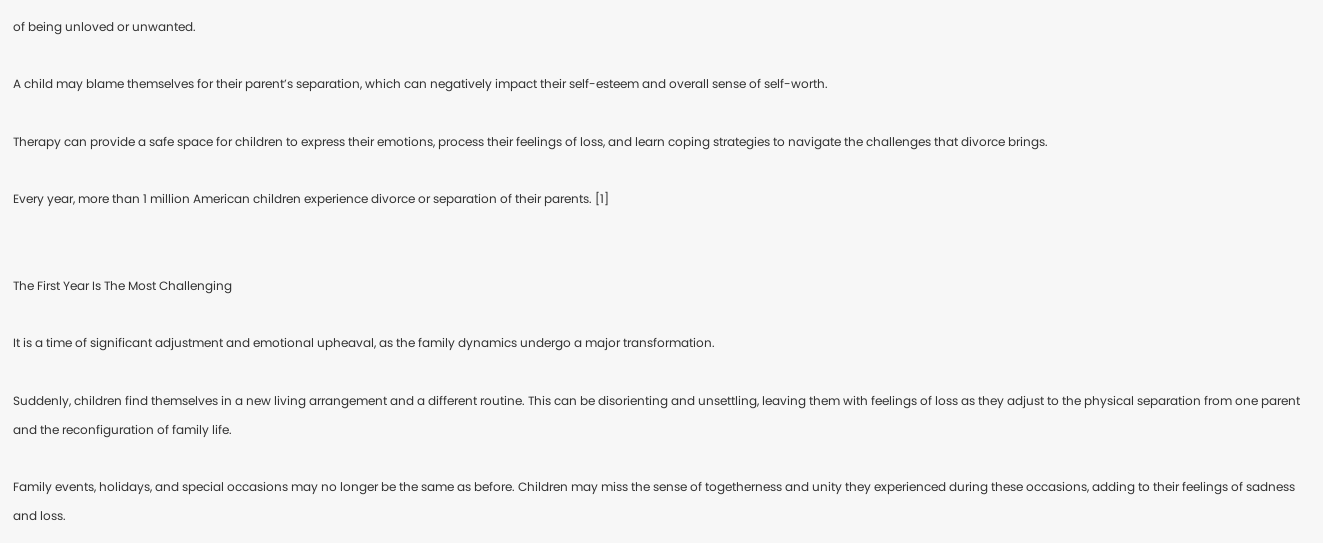of being unloved or unwanted.

A child may blame themselves for their parent’s separation, which can negatively impact their self-esteem and overall sense of self-worth.

Therapy can provide a safe space for children to express their emotions, process their feelings of loss, and learn coping strategies to navigate the challenges that divorce brings.

Every year, more than 1 million American children experience divorce or separation of their parents. [1]


The First Year Is The Most Challenging

It is a time of significant adjustment and emotional upheaval, as the family dynamics undergo a major transformation.

Suddenly, children find themselves in a new living arrangement and a different routine. This can be disorienting and unsettling, leaving them with feelings of loss as they adjust to the physical separation from one parent and the reconfiguration of family life.

Family events, holidays, and special occasions may no longer be the same as before. Children may miss the sense of togetherness and unity they experienced during these occasions, adding to their feelings of sadness and loss.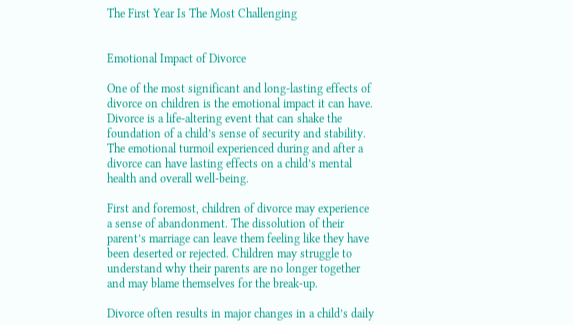The First Year Is The Most Challenging


Emotional Impact of Divorce

One of the most significant and long-lasting effects of divorce on children is the emotional impact it can have. Divorce is a life-altering event that can shake the foundation of a child’s sense of security and stability. The emotional turmoil experienced during and after a divorce can have lasting effects on a child’s mental health and overall well-being.

First and foremost, children of divorce may experience a sense of abandonment. The dissolution of their parent’s marriage can leave them feeling like they have been deserted or rejected. Children may struggle to understand why their parents are no longer together and may blame themselves for the break-up.

Divorce often results in major changes in a child’s daily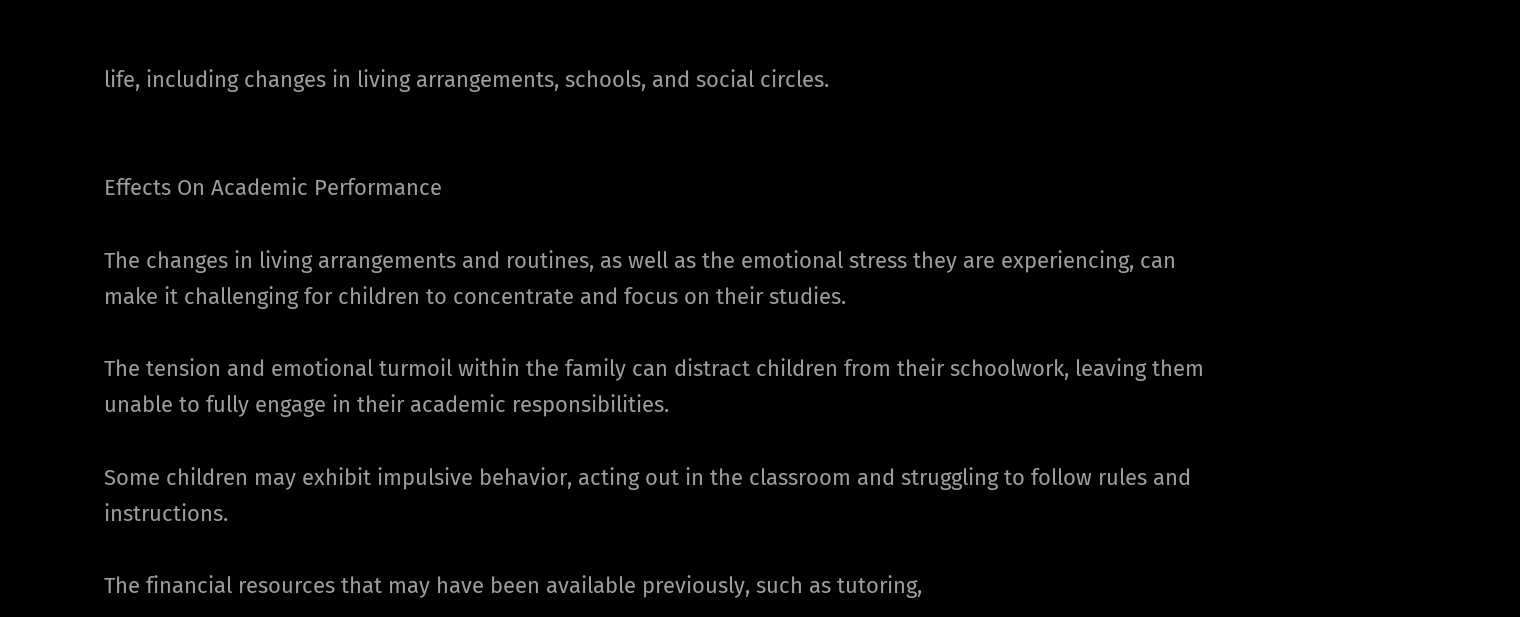life, including changes in living arrangements, schools, and social circles.


Effects On Academic Performance

The changes in living arrangements and routines, as well as the emotional stress they are experiencing, can make it challenging for children to concentrate and focus on their studies.

The tension and emotional turmoil within the family can distract children from their schoolwork, leaving them unable to fully engage in their academic responsibilities.

Some children may exhibit impulsive behavior, acting out in the classroom and struggling to follow rules and instructions.

The financial resources that may have been available previously, such as tutoring,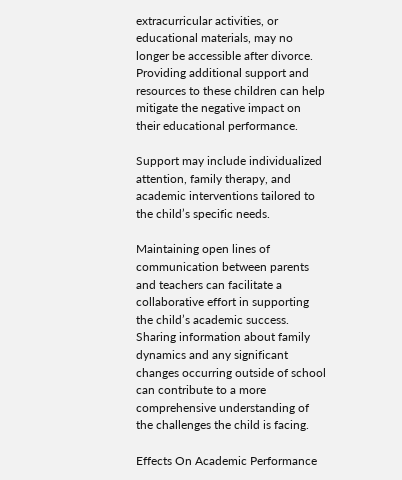extracurricular activities, or educational materials, may no longer be accessible after divorce. Providing additional support and resources to these children can help mitigate the negative impact on their educational performance.

Support may include individualized attention, family therapy, and academic interventions tailored to the child’s specific needs.

Maintaining open lines of communication between parents and teachers can facilitate a collaborative effort in supporting the child’s academic success. Sharing information about family dynamics and any significant changes occurring outside of school can contribute to a more comprehensive understanding of the challenges the child is facing.

Effects On Academic Performance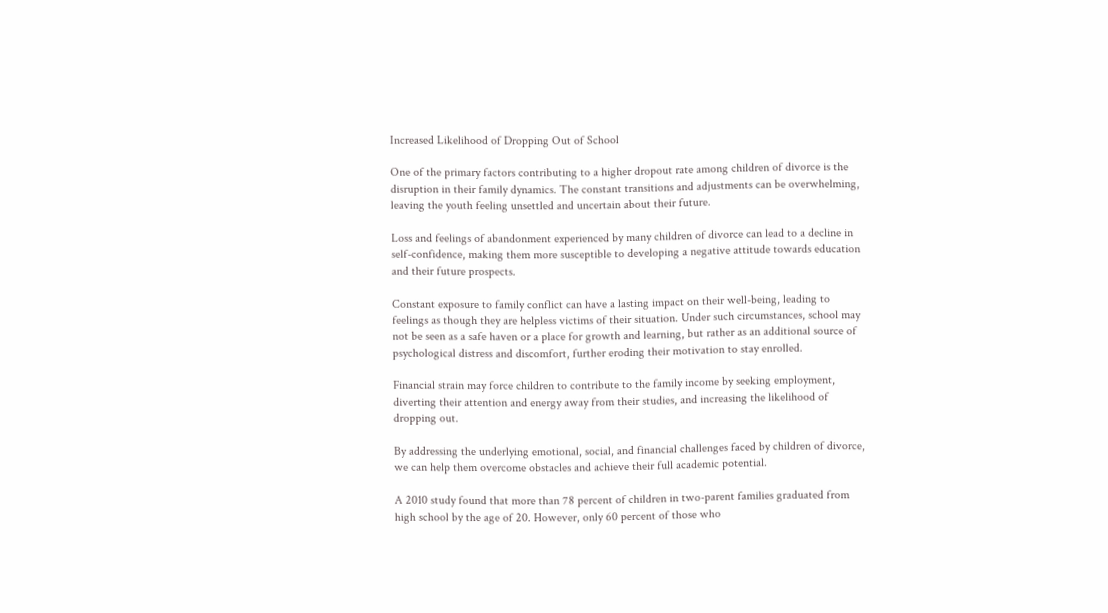Increased Likelihood of Dropping Out of School

One of the primary factors contributing to a higher dropout rate among children of divorce is the disruption in their family dynamics. The constant transitions and adjustments can be overwhelming, leaving the youth feeling unsettled and uncertain about their future.

Loss and feelings of abandonment experienced by many children of divorce can lead to a decline in self-confidence, making them more susceptible to developing a negative attitude towards education and their future prospects.

Constant exposure to family conflict can have a lasting impact on their well-being, leading to feelings as though they are helpless victims of their situation. Under such circumstances, school may not be seen as a safe haven or a place for growth and learning, but rather as an additional source of psychological distress and discomfort, further eroding their motivation to stay enrolled.

Financial strain may force children to contribute to the family income by seeking employment, diverting their attention and energy away from their studies, and increasing the likelihood of dropping out.

By addressing the underlying emotional, social, and financial challenges faced by children of divorce, we can help them overcome obstacles and achieve their full academic potential.

A 2010 study found that more than 78 percent of children in two-parent families graduated from high school by the age of 20. However, only 60 percent of those who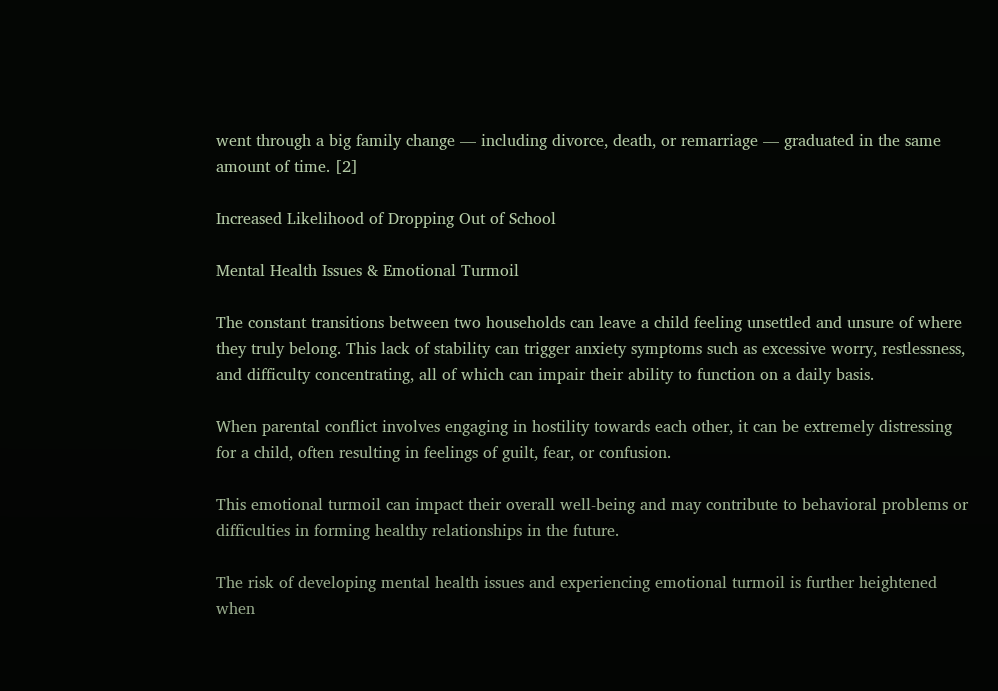went through a big family change — including divorce, death, or remarriage — graduated in the same amount of time. [2]

Increased Likelihood of Dropping Out of School

Mental Health Issues & Emotional Turmoil

The constant transitions between two households can leave a child feeling unsettled and unsure of where they truly belong. This lack of stability can trigger anxiety symptoms such as excessive worry, restlessness, and difficulty concentrating, all of which can impair their ability to function on a daily basis.

When parental conflict involves engaging in hostility towards each other, it can be extremely distressing for a child, often resulting in feelings of guilt, fear, or confusion.

This emotional turmoil can impact their overall well-being and may contribute to behavioral problems or difficulties in forming healthy relationships in the future.

The risk of developing mental health issues and experiencing emotional turmoil is further heightened when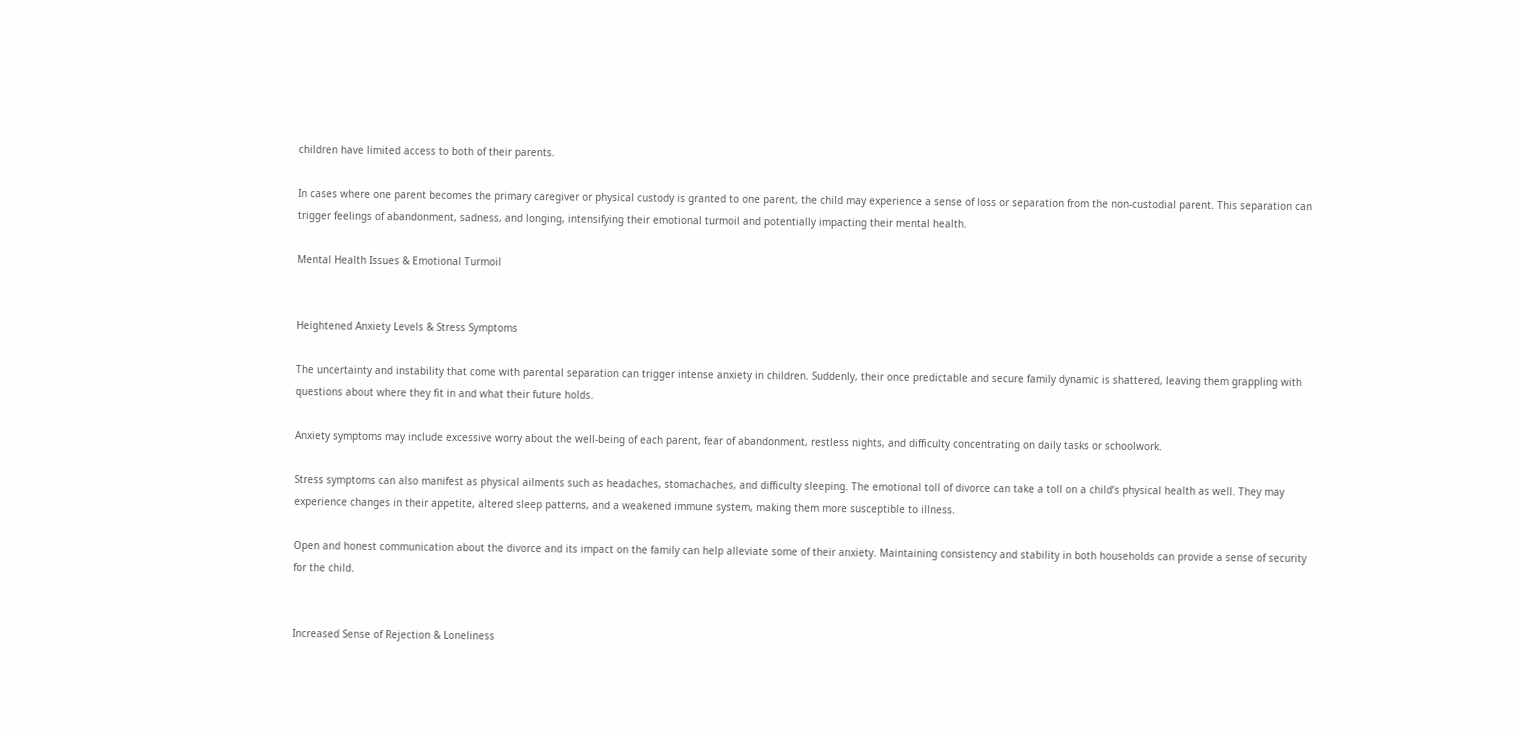children have limited access to both of their parents.

In cases where one parent becomes the primary caregiver or physical custody is granted to one parent, the child may experience a sense of loss or separation from the non-custodial parent. This separation can trigger feelings of abandonment, sadness, and longing, intensifying their emotional turmoil and potentially impacting their mental health.

Mental Health Issues & Emotional Turmoil


Heightened Anxiety Levels & Stress Symptoms

The uncertainty and instability that come with parental separation can trigger intense anxiety in children. Suddenly, their once predictable and secure family dynamic is shattered, leaving them grappling with questions about where they fit in and what their future holds.

Anxiety symptoms may include excessive worry about the well-being of each parent, fear of abandonment, restless nights, and difficulty concentrating on daily tasks or schoolwork.

Stress symptoms can also manifest as physical ailments such as headaches, stomachaches, and difficulty sleeping. The emotional toll of divorce can take a toll on a child’s physical health as well. They may experience changes in their appetite, altered sleep patterns, and a weakened immune system, making them more susceptible to illness.

Open and honest communication about the divorce and its impact on the family can help alleviate some of their anxiety. Maintaining consistency and stability in both households can provide a sense of security for the child.


Increased Sense of Rejection & Loneliness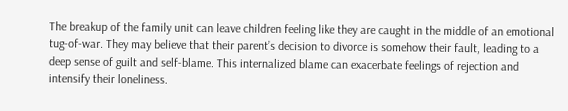The breakup of the family unit can leave children feeling like they are caught in the middle of an emotional tug-of-war. They may believe that their parent’s decision to divorce is somehow their fault, leading to a deep sense of guilt and self-blame. This internalized blame can exacerbate feelings of rejection and intensify their loneliness.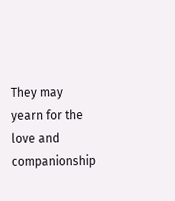They may yearn for the love and companionship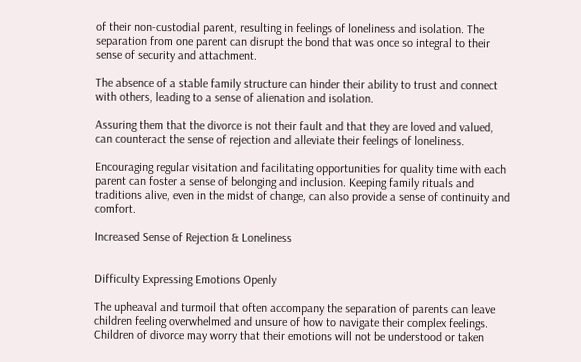of their non-custodial parent, resulting in feelings of loneliness and isolation. The separation from one parent can disrupt the bond that was once so integral to their sense of security and attachment.

The absence of a stable family structure can hinder their ability to trust and connect with others, leading to a sense of alienation and isolation.

Assuring them that the divorce is not their fault and that they are loved and valued, can counteract the sense of rejection and alleviate their feelings of loneliness.

Encouraging regular visitation and facilitating opportunities for quality time with each parent can foster a sense of belonging and inclusion. Keeping family rituals and traditions alive, even in the midst of change, can also provide a sense of continuity and comfort.

Increased Sense of Rejection & Loneliness


Difficulty Expressing Emotions Openly

The upheaval and turmoil that often accompany the separation of parents can leave children feeling overwhelmed and unsure of how to navigate their complex feelings. Children of divorce may worry that their emotions will not be understood or taken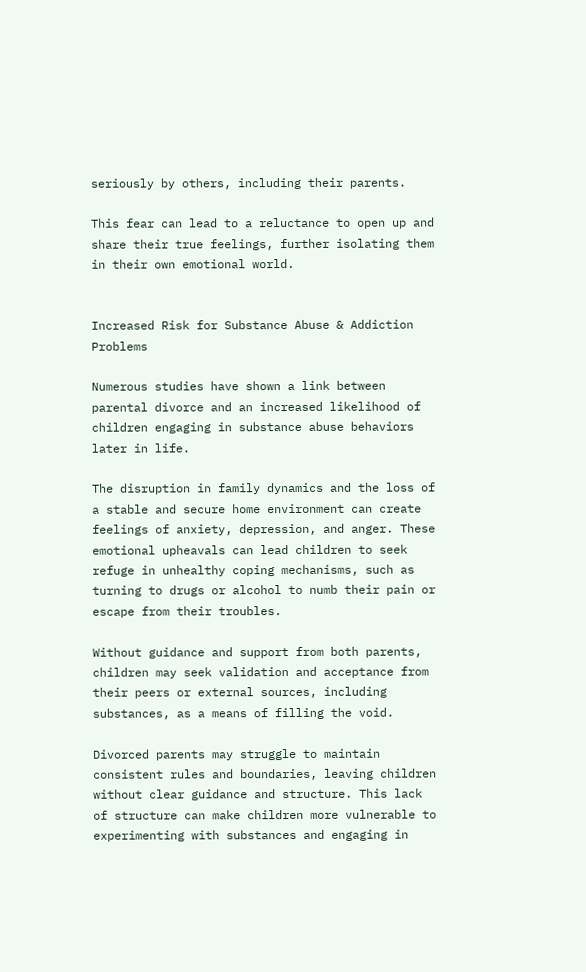seriously by others, including their parents.

This fear can lead to a reluctance to open up and share their true feelings, further isolating them in their own emotional world.


Increased Risk for Substance Abuse & Addiction Problems

Numerous studies have shown a link between parental divorce and an increased likelihood of children engaging in substance abuse behaviors later in life.

The disruption in family dynamics and the loss of a stable and secure home environment can create feelings of anxiety, depression, and anger. These emotional upheavals can lead children to seek refuge in unhealthy coping mechanisms, such as turning to drugs or alcohol to numb their pain or escape from their troubles.

Without guidance and support from both parents, children may seek validation and acceptance from their peers or external sources, including substances, as a means of filling the void.

Divorced parents may struggle to maintain consistent rules and boundaries, leaving children without clear guidance and structure. This lack of structure can make children more vulnerable to experimenting with substances and engaging in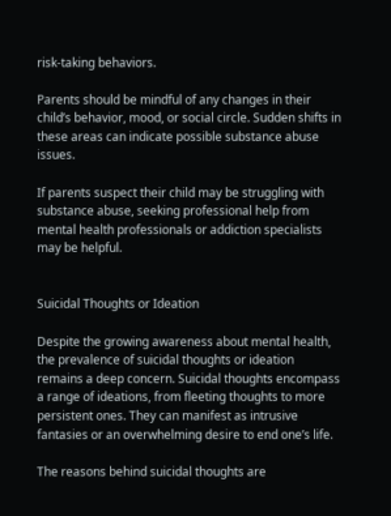risk-taking behaviors.

Parents should be mindful of any changes in their child’s behavior, mood, or social circle. Sudden shifts in these areas can indicate possible substance abuse issues.

If parents suspect their child may be struggling with substance abuse, seeking professional help from mental health professionals or addiction specialists may be helpful.


Suicidal Thoughts or Ideation

Despite the growing awareness about mental health, the prevalence of suicidal thoughts or ideation remains a deep concern. Suicidal thoughts encompass a range of ideations, from fleeting thoughts to more persistent ones. They can manifest as intrusive fantasies or an overwhelming desire to end one’s life.

The reasons behind suicidal thoughts are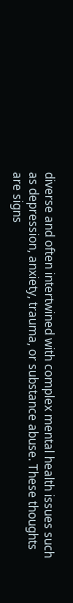diverse and often intertwined with complex mental health issues such as depression, anxiety, trauma, or substance abuse. These thoughts are signs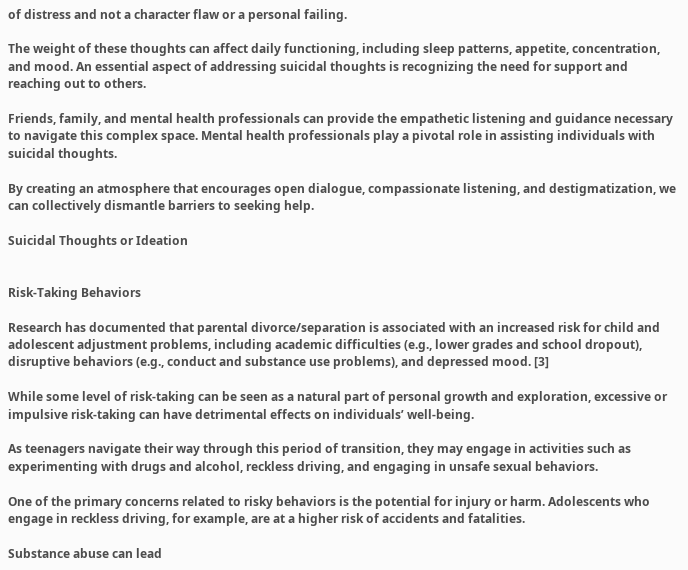of distress and not a character flaw or a personal failing.

The weight of these thoughts can affect daily functioning, including sleep patterns, appetite, concentration, and mood. An essential aspect of addressing suicidal thoughts is recognizing the need for support and reaching out to others.

Friends, family, and mental health professionals can provide the empathetic listening and guidance necessary to navigate this complex space. Mental health professionals play a pivotal role in assisting individuals with suicidal thoughts.

By creating an atmosphere that encourages open dialogue, compassionate listening, and destigmatization, we can collectively dismantle barriers to seeking help.

Suicidal Thoughts or Ideation


Risk-Taking Behaviors

Research has documented that parental divorce/separation is associated with an increased risk for child and adolescent adjustment problems, including academic difficulties (e.g., lower grades and school dropout), disruptive behaviors (e.g., conduct and substance use problems), and depressed mood. [3]

While some level of risk-taking can be seen as a natural part of personal growth and exploration, excessive or impulsive risk-taking can have detrimental effects on individuals’ well-being.

As teenagers navigate their way through this period of transition, they may engage in activities such as experimenting with drugs and alcohol, reckless driving, and engaging in unsafe sexual behaviors.

One of the primary concerns related to risky behaviors is the potential for injury or harm. Adolescents who engage in reckless driving, for example, are at a higher risk of accidents and fatalities.

Substance abuse can lead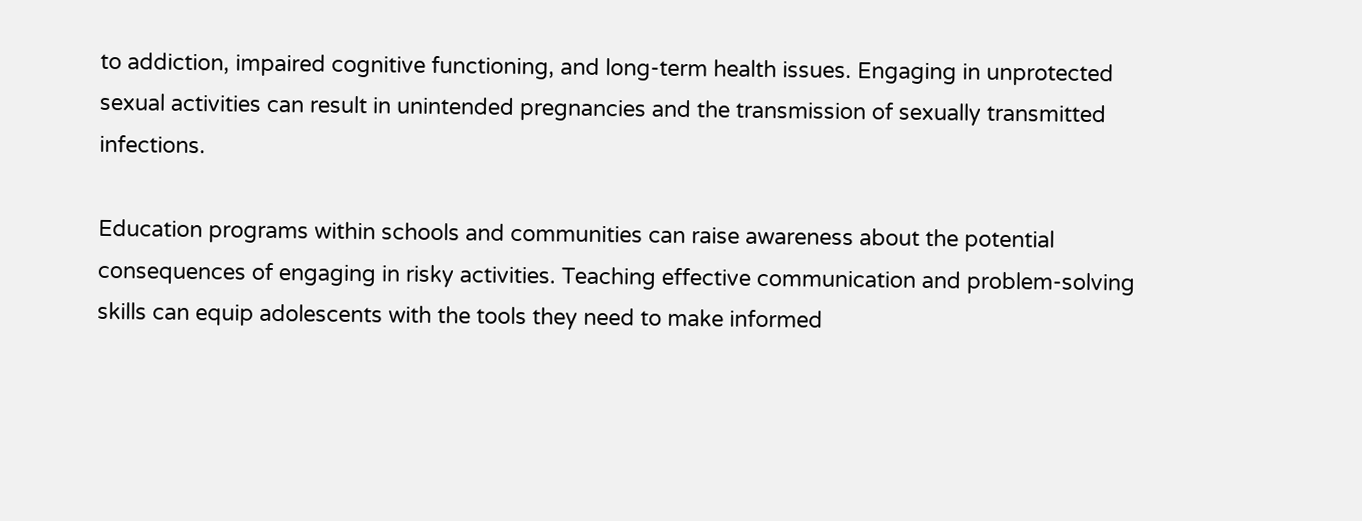to addiction, impaired cognitive functioning, and long-term health issues. Engaging in unprotected sexual activities can result in unintended pregnancies and the transmission of sexually transmitted infections.

Education programs within schools and communities can raise awareness about the potential consequences of engaging in risky activities. Teaching effective communication and problem-solving skills can equip adolescents with the tools they need to make informed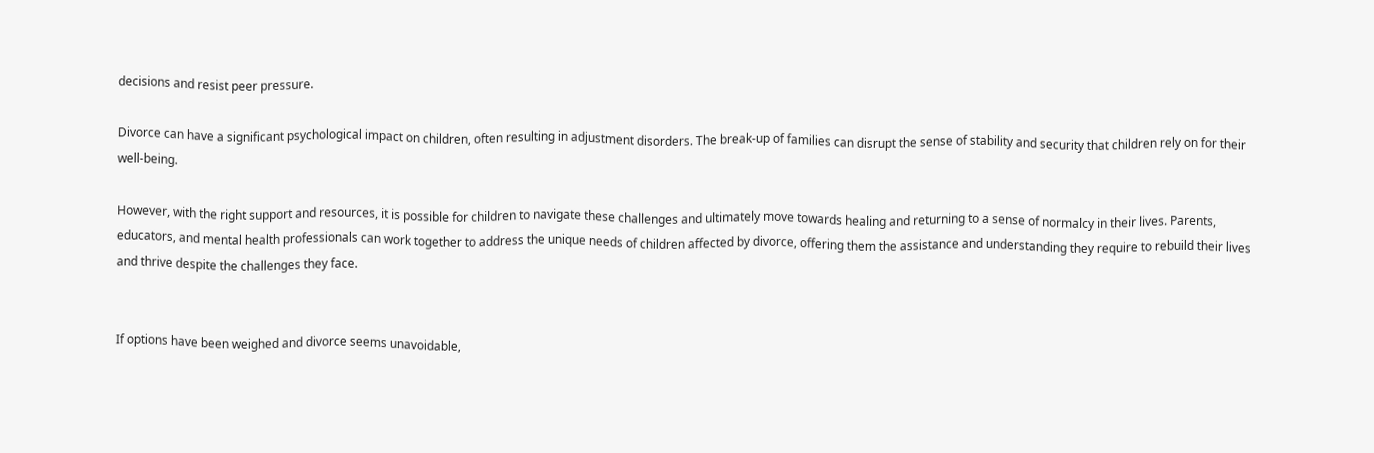decisions and resist peer pressure.

Divorce can have a significant psychological impact on children, often resulting in adjustment disorders. The break-up of families can disrupt the sense of stability and security that children rely on for their well-being.

However, with the right support and resources, it is possible for children to navigate these challenges and ultimately move towards healing and returning to a sense of normalcy in their lives. Parents, educators, and mental health professionals can work together to address the unique needs of children affected by divorce, offering them the assistance and understanding they require to rebuild their lives and thrive despite the challenges they face.


If options have been weighed and divorce seems unavoidable,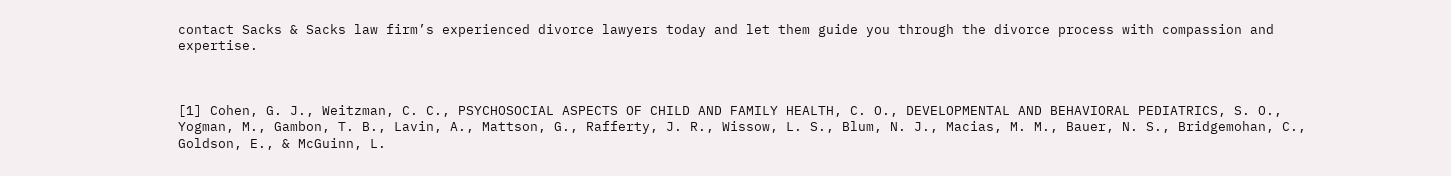contact Sacks & Sacks law firm’s experienced divorce lawyers today and let them guide you through the divorce process with compassion and expertise.



[1] Cohen, G. J., Weitzman, C. C., PSYCHOSOCIAL ASPECTS OF CHILD AND FAMILY HEALTH, C. O., DEVELOPMENTAL AND BEHAVIORAL PEDIATRICS, S. O., Yogman, M., Gambon, T. B., Lavin, A., Mattson, G., Rafferty, J. R., Wissow, L. S., Blum, N. J., Macias, M. M., Bauer, N. S., Bridgemohan, C., Goldson, E., & McGuinn, L.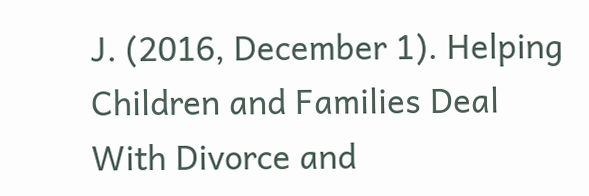J. (2016, December 1). Helping Children and Families Deal With Divorce and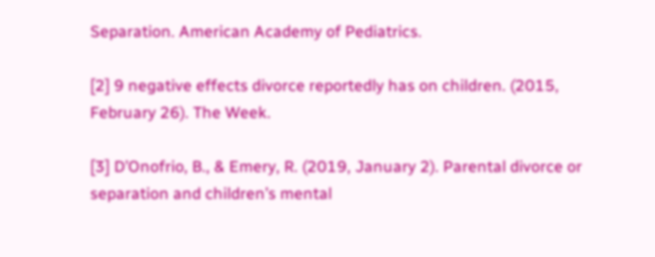Separation. American Academy of Pediatrics.

[2] 9 negative effects divorce reportedly has on children. (2015, February 26). The Week.

[3] D’Onofrio, B., & Emery, R. (2019, January 2). Parental divorce or separation and children’s mental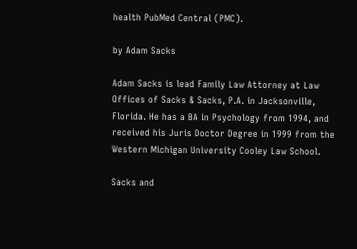health PubMed Central (PMC).

by Adam Sacks

Adam Sacks is lead Family Law Attorney at Law Offices of Sacks & Sacks, P.A. in Jacksonville, Florida. He has a BA in Psychology from 1994, and received his Juris Doctor Degree in 1999 from the Western Michigan University Cooley Law School.

Sacks and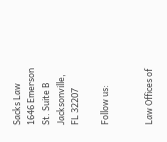Sacks Law
1646 Emerson St. Suite B Jacksonville, FL 32207

Follow us:


Law Offices of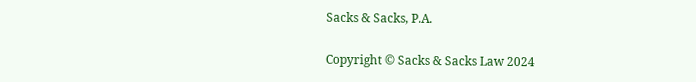Sacks & Sacks, P.A.

Copyright © Sacks & Sacks Law 2024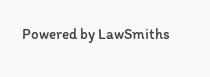Powered by LawSmiths